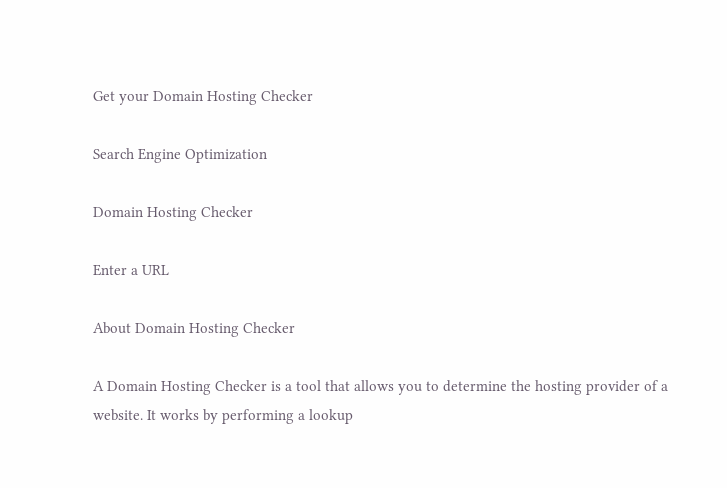Get your Domain Hosting Checker

Search Engine Optimization

Domain Hosting Checker

Enter a URL

About Domain Hosting Checker

A Domain Hosting Checker is a tool that allows you to determine the hosting provider of a website. It works by performing a lookup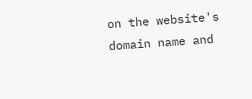on the website's domain name and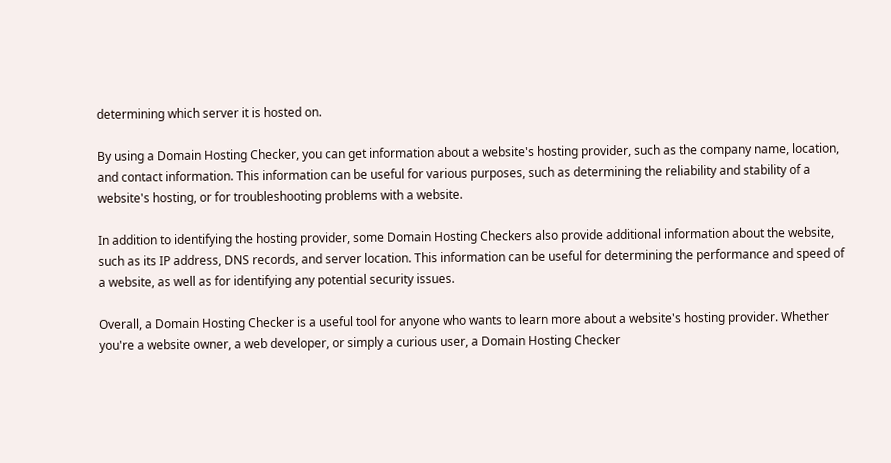determining which server it is hosted on.

By using a Domain Hosting Checker, you can get information about a website's hosting provider, such as the company name, location, and contact information. This information can be useful for various purposes, such as determining the reliability and stability of a website's hosting, or for troubleshooting problems with a website.

In addition to identifying the hosting provider, some Domain Hosting Checkers also provide additional information about the website, such as its IP address, DNS records, and server location. This information can be useful for determining the performance and speed of a website, as well as for identifying any potential security issues.

Overall, a Domain Hosting Checker is a useful tool for anyone who wants to learn more about a website's hosting provider. Whether you're a website owner, a web developer, or simply a curious user, a Domain Hosting Checker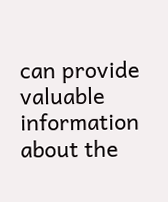can provide valuable information about the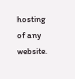hosting of any website.